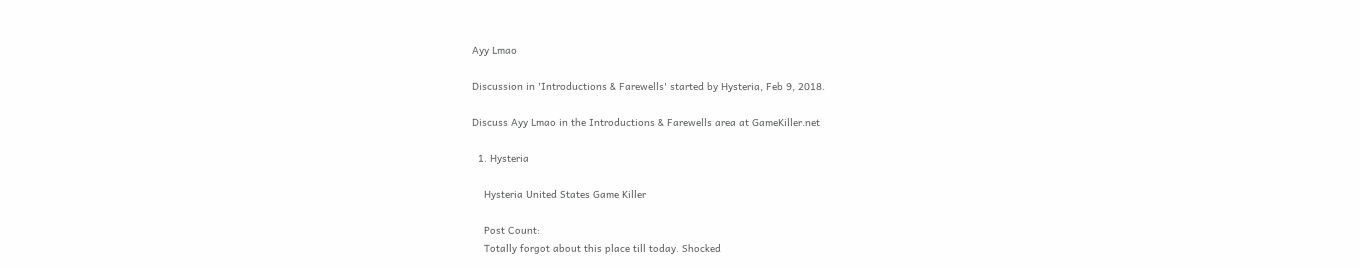Ayy Lmao

Discussion in 'Introductions & Farewells' started by Hysteria, Feb 9, 2018.

Discuss Ayy Lmao in the Introductions & Farewells area at GameKiller.net

  1. Hysteria

    Hysteria United States Game Killer

    Post Count:
    Totally forgot about this place till today. Shocked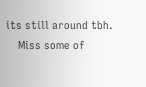its still around tbh.
    Miss some of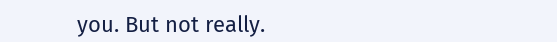you. But not really.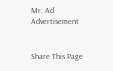Mr. Ad Advertisement


Share This Page